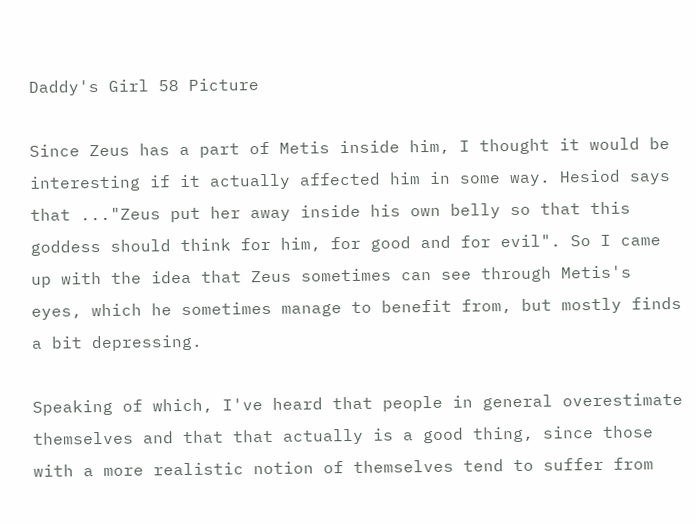Daddy's Girl 58 Picture

Since Zeus has a part of Metis inside him, I thought it would be interesting if it actually affected him in some way. Hesiod says that ..."Zeus put her away inside his own belly so that this goddess should think for him, for good and for evil". So I came up with the idea that Zeus sometimes can see through Metis's eyes, which he sometimes manage to benefit from, but mostly finds a bit depressing.

Speaking of which, I've heard that people in general overestimate themselves and that that actually is a good thing, since those with a more realistic notion of themselves tend to suffer from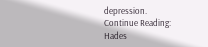depression.
Continue Reading: Hades